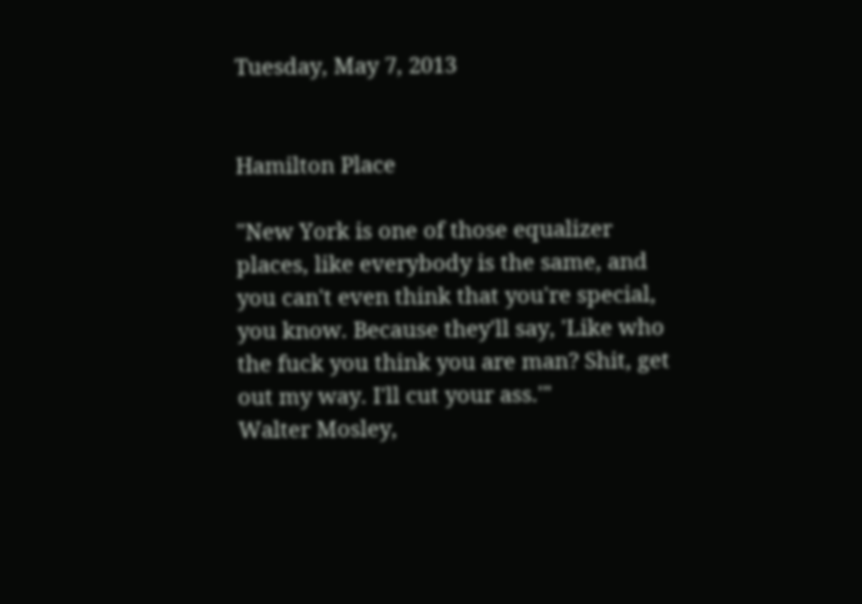Tuesday, May 7, 2013


Hamilton Place

"New York is one of those equalizer places, like everybody is the same, and you can't even think that you're special, you know. Because they'll say, 'Like who the fuck you think you are man? Shit, get out my way. I'll cut your ass.'"
Walter Mosley,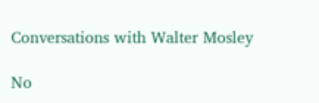Conversations with Walter Mosley

No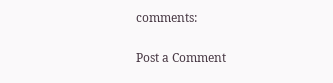comments:

Post a Comment